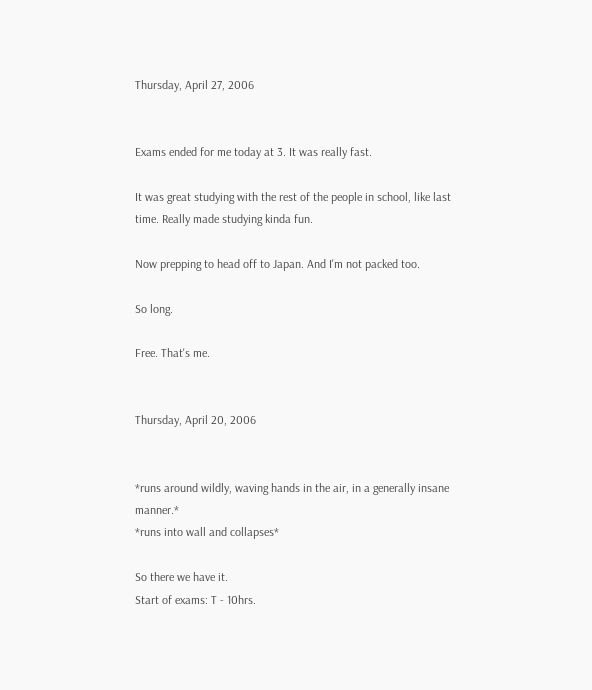Thursday, April 27, 2006


Exams ended for me today at 3. It was really fast.

It was great studying with the rest of the people in school, like last time. Really made studying kinda fun.

Now prepping to head off to Japan. And I'm not packed too.

So long.

Free. That's me.


Thursday, April 20, 2006


*runs around wildly, waving hands in the air, in a generally insane manner.*
*runs into wall and collapses*

So there we have it.
Start of exams: T - 10hrs.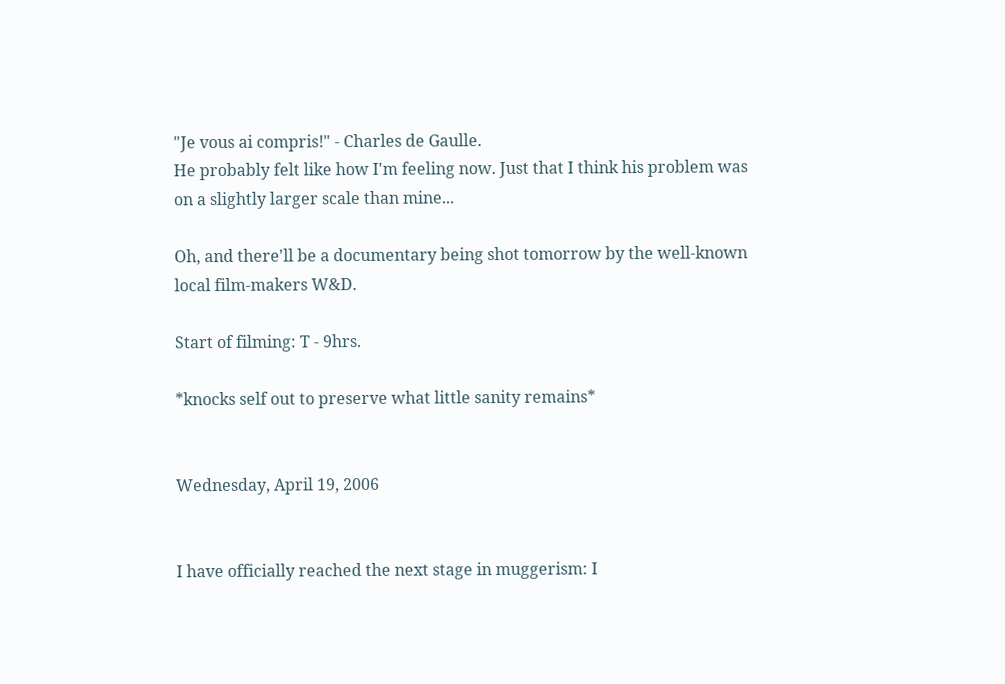"Je vous ai compris!" - Charles de Gaulle.
He probably felt like how I'm feeling now. Just that I think his problem was on a slightly larger scale than mine...

Oh, and there'll be a documentary being shot tomorrow by the well-known local film-makers W&D.

Start of filming: T - 9hrs.

*knocks self out to preserve what little sanity remains*


Wednesday, April 19, 2006


I have officially reached the next stage in muggerism: I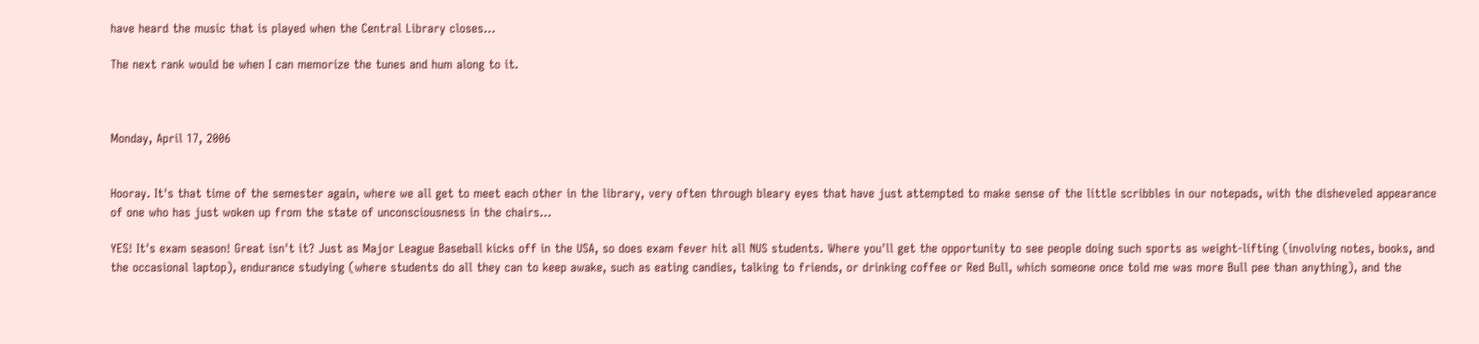have heard the music that is played when the Central Library closes...

The next rank would be when I can memorize the tunes and hum along to it.



Monday, April 17, 2006


Hooray. It's that time of the semester again, where we all get to meet each other in the library, very often through bleary eyes that have just attempted to make sense of the little scribbles in our notepads, with the disheveled appearance of one who has just woken up from the state of unconsciousness in the chairs...

YES! It's exam season! Great isn't it? Just as Major League Baseball kicks off in the USA, so does exam fever hit all NUS students. Where you'll get the opportunity to see people doing such sports as weight-lifting (involving notes, books, and the occasional laptop), endurance studying (where students do all they can to keep awake, such as eating candies, talking to friends, or drinking coffee or Red Bull, which someone once told me was more Bull pee than anything), and the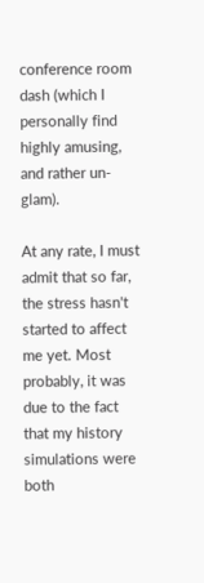conference room dash (which I personally find highly amusing, and rather un-glam).

At any rate, I must admit that so far, the stress hasn't started to affect me yet. Most probably, it was due to the fact that my history simulations were both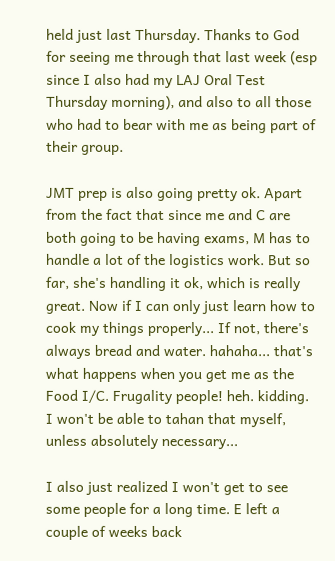held just last Thursday. Thanks to God for seeing me through that last week (esp since I also had my LAJ Oral Test Thursday morning), and also to all those who had to bear with me as being part of their group.

JMT prep is also going pretty ok. Apart from the fact that since me and C are both going to be having exams, M has to handle a lot of the logistics work. But so far, she's handling it ok, which is really great. Now if I can only just learn how to cook my things properly... If not, there's always bread and water. hahaha... that's what happens when you get me as the Food I/C. Frugality people! heh. kidding. I won't be able to tahan that myself, unless absolutely necessary...

I also just realized I won't get to see some people for a long time. E left a couple of weeks back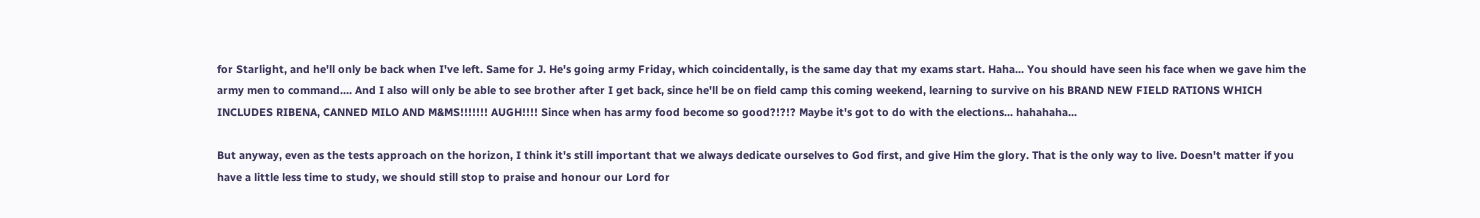for Starlight, and he'll only be back when I've left. Same for J. He's going army Friday, which coincidentally, is the same day that my exams start. Haha... You should have seen his face when we gave him the army men to command.... And I also will only be able to see brother after I get back, since he'll be on field camp this coming weekend, learning to survive on his BRAND NEW FIELD RATIONS WHICH INCLUDES RIBENA, CANNED MILO AND M&MS!!!!!!! AUGH!!!! Since when has army food become so good?!?!? Maybe it's got to do with the elections... hahahaha...

But anyway, even as the tests approach on the horizon, I think it's still important that we always dedicate ourselves to God first, and give Him the glory. That is the only way to live. Doesn't matter if you have a little less time to study, we should still stop to praise and honour our Lord for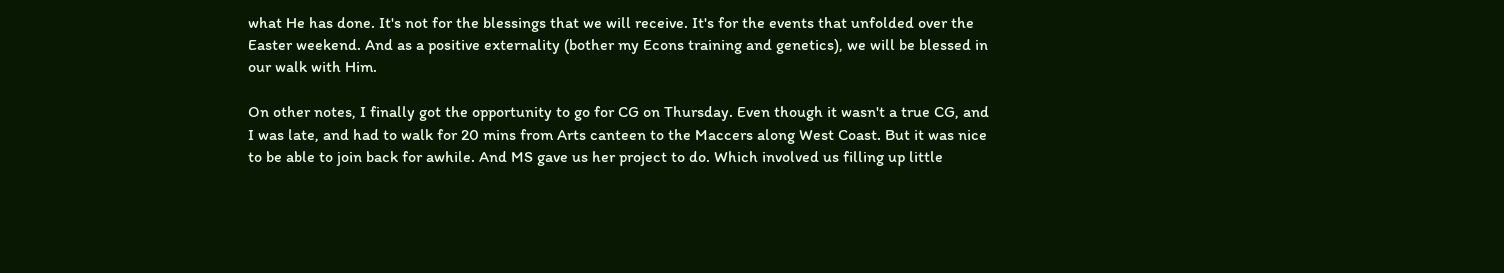what He has done. It's not for the blessings that we will receive. It's for the events that unfolded over the Easter weekend. And as a positive externality (bother my Econs training and genetics), we will be blessed in our walk with Him.

On other notes, I finally got the opportunity to go for CG on Thursday. Even though it wasn't a true CG, and I was late, and had to walk for 20 mins from Arts canteen to the Maccers along West Coast. But it was nice to be able to join back for awhile. And MS gave us her project to do. Which involved us filling up little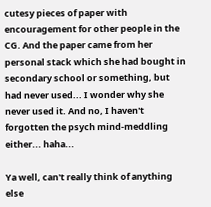cutesy pieces of paper with encouragement for other people in the CG. And the paper came from her personal stack which she had bought in secondary school or something, but had never used... I wonder why she never used it. And no, I haven't forgotten the psych mind-meddling either... haha...

Ya well, can't really think of anything else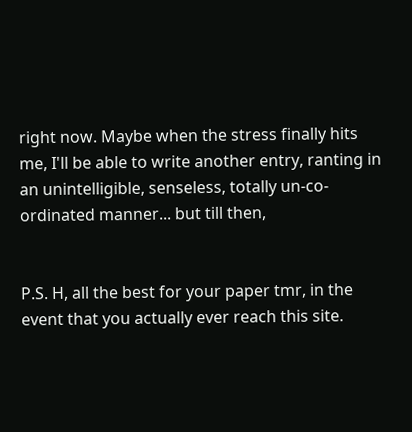right now. Maybe when the stress finally hits me, I'll be able to write another entry, ranting in an unintelligible, senseless, totally un-co-ordinated manner... but till then,


P.S. H, all the best for your paper tmr, in the event that you actually ever reach this site.